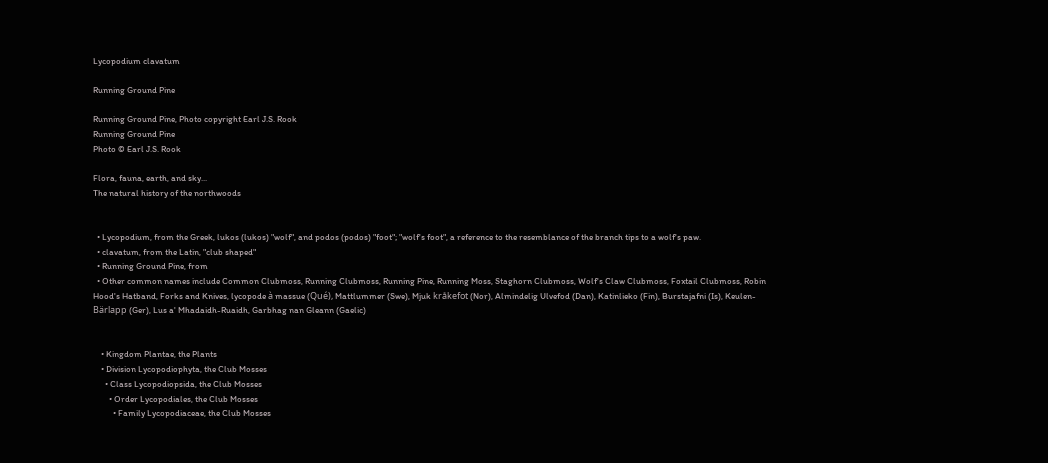Lycopodium clavatum

Running Ground Pine

Running Ground Pine, Photo copyright Earl J.S. Rook
Running Ground Pine
Photo © Earl J.S. Rook

Flora, fauna, earth, and sky...
The natural history of the northwoods


  • Lycopodium, from the Greek, lukos (lukos) "wolf", and podos (podos) "foot"; "wolf's foot", a reference to the resemblance of the branch tips to a wolf's paw.
  • clavatum, from the Latin, "club shaped"
  • Running Ground Pine, from
  • Other common names include Common Clubmoss, Running Clubmoss, Running Pine, Running Moss, Staghorn Clubmoss, Wolf's Claw Clubmoss, Foxtail Clubmoss, Robin Hood's Hatband, Forks and Knives, lycopode à massue (Qué), Mattlummer (Swe), Mjuk kråkefot (Nor), Almindelig Ulvefod (Dan), Katinlieko (Fin), Burstajafni (Is), Keulen-Bärlapp (Ger), Lus a' Mhadaidh-Ruaidh, Garbhag nan Gleann (Gaelic)


    • Kingdom Plantae, the Plants
    • Division Lycopodiophyta, the Club Mosses
      • Class Lycopodiopsida, the Club Mosses
        • Order Lycopodiales, the Club Mosses
          • Family Lycopodiaceae, the Club Mosses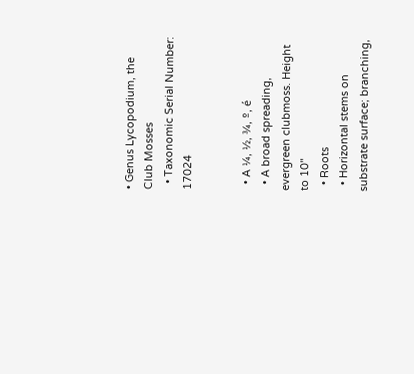• Genus Lycopodium, the Club Mosses
  • Taxonomic Serial Number: 17024


  • A ¼, ½, ¾, º, é
  • A broad spreading, evergreen clubmoss. Height to 10"
  • Roots
  • Horizontal stems on substrate surface; branching,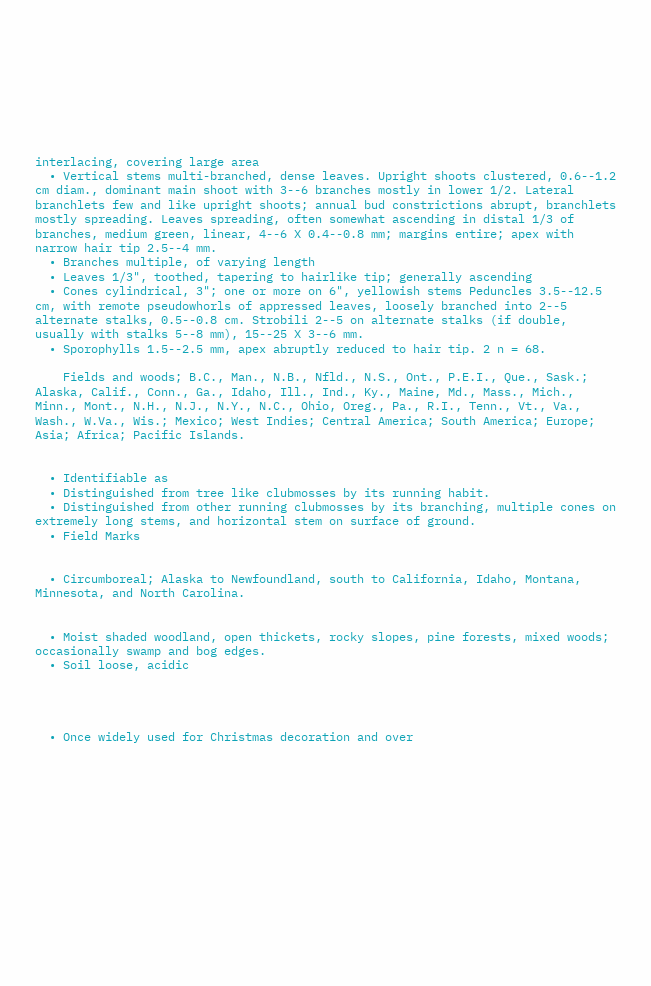interlacing, covering large area
  • Vertical stems multi-branched, dense leaves. Upright shoots clustered, 0.6--1.2 cm diam., dominant main shoot with 3--6 branches mostly in lower 1/2. Lateral branchlets few and like upright shoots; annual bud constrictions abrupt, branchlets mostly spreading. Leaves spreading, often somewhat ascending in distal 1/3 of branches, medium green, linear, 4--6 X 0.4--0.8 mm; margins entire; apex with narrow hair tip 2.5--4 mm.
  • Branches multiple, of varying length
  • Leaves 1/3", toothed, tapering to hairlike tip; generally ascending
  • Cones cylindrical, 3"; one or more on 6", yellowish stems Peduncles 3.5--12.5 cm, with remote pseudowhorls of appressed leaves, loosely branched into 2--5 alternate stalks, 0.5--0.8 cm. Strobili 2--5 on alternate stalks (if double, usually with stalks 5--8 mm), 15--25 X 3--6 mm.
  • Sporophylls 1.5--2.5 mm, apex abruptly reduced to hair tip. 2 n = 68.

    Fields and woods; B.C., Man., N.B., Nfld., N.S., Ont., P.E.I., Que., Sask.; Alaska, Calif., Conn., Ga., Idaho, Ill., Ind., Ky., Maine, Md., Mass., Mich., Minn., Mont., N.H., N.J., N.Y., N.C., Ohio, Oreg., Pa., R.I., Tenn., Vt., Va., Wash., W.Va., Wis.; Mexico; West Indies; Central America; South America; Europe; Asia; Africa; Pacific Islands.


  • Identifiable as
  • Distinguished from tree like clubmosses by its running habit.
  • Distinguished from other running clubmosses by its branching, multiple cones on extremely long stems, and horizontal stem on surface of ground.
  • Field Marks


  • Circumboreal; Alaska to Newfoundland, south to California, Idaho, Montana, Minnesota, and North Carolina.


  • Moist shaded woodland, open thickets, rocky slopes, pine forests, mixed woods; occasionally swamp and bog edges.
  • Soil loose, acidic




  • Once widely used for Christmas decoration and over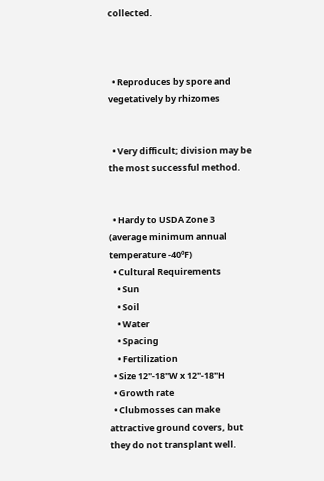collected.



  • Reproduces by spore and vegetatively by rhizomes


  • Very difficult; division may be the most successful method.


  • Hardy to USDA Zone 3 (average minimum annual temperature -40ºF)
  • Cultural Requirements
    • Sun
    • Soil
    • Water
    • Spacing
    • Fertilization
  • Size 12"-18"W x 12"-18"H
  • Growth rate
  • Clubmosses can make attractive ground covers, but they do not transplant well.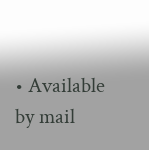• Available by mail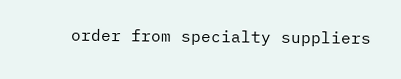order from specialty suppliers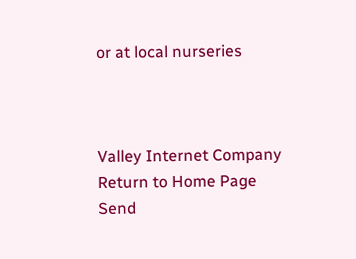or at local nurseries



Valley Internet Company
Return to Home Page
Send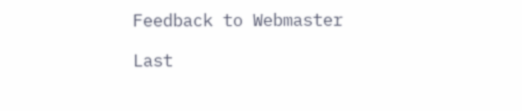Feedback to Webmaster

Last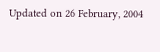Updated on 26 February, 2004